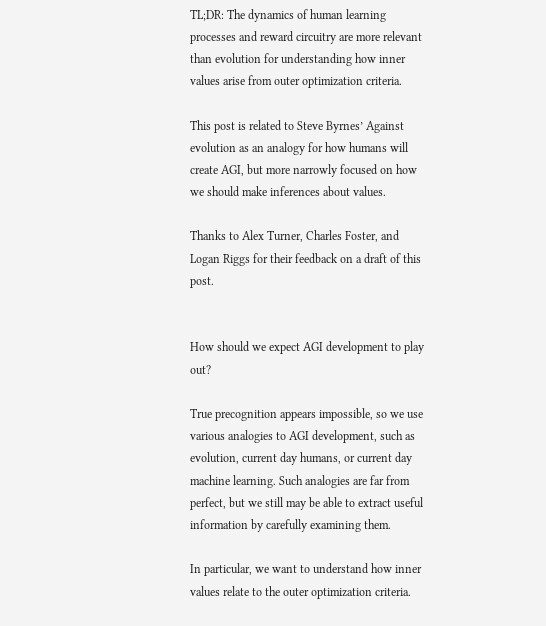TL;DR: The dynamics of human learning processes and reward circuitry are more relevant than evolution for understanding how inner values arise from outer optimization criteria.

This post is related to Steve Byrnes’ Against evolution as an analogy for how humans will create AGI, but more narrowly focused on how we should make inferences about values.

Thanks to Alex Turner, Charles Foster, and Logan Riggs for their feedback on a draft of this post.


How should we expect AGI development to play out?

True precognition appears impossible, so we use various analogies to AGI development, such as evolution, current day humans, or current day machine learning. Such analogies are far from perfect, but we still may be able to extract useful information by carefully examining them.

In particular, we want to understand how inner values relate to the outer optimization criteria.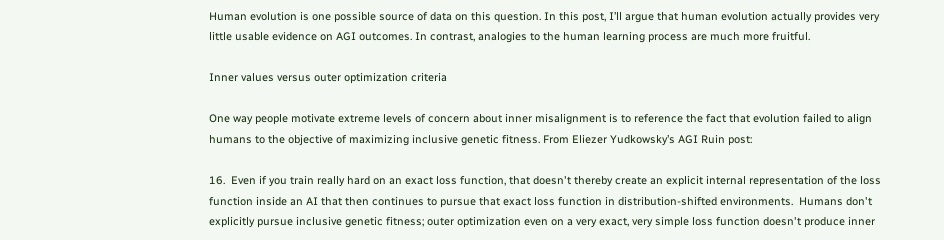Human evolution is one possible source of data on this question. In this post, I’ll argue that human evolution actually provides very little usable evidence on AGI outcomes. In contrast, analogies to the human learning process are much more fruitful.

Inner values versus outer optimization criteria

One way people motivate extreme levels of concern about inner misalignment is to reference the fact that evolution failed to align humans to the objective of maximizing inclusive genetic fitness. From Eliezer Yudkowsky’s AGI Ruin post:

16.  Even if you train really hard on an exact loss function, that doesn't thereby create an explicit internal representation of the loss function inside an AI that then continues to pursue that exact loss function in distribution-shifted environments.  Humans don't explicitly pursue inclusive genetic fitness; outer optimization even on a very exact, very simple loss function doesn't produce inner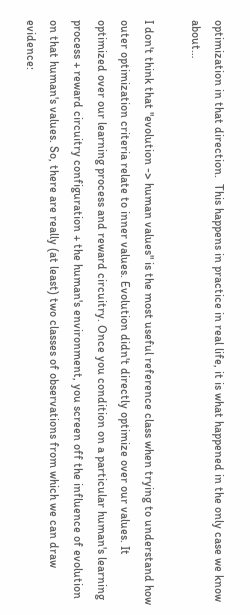optimization in that direction.  This happens in practice in real life, it is what happened in the only case we know about…

I don't think that "evolution -> human values" is the most useful reference class when trying to understand how outer optimization criteria relate to inner values. Evolution didn't directly optimize over our values. It optimized over our learning process and reward circuitry. Once you condition on a particular human's learning process + reward circuitry configuration + the human's environment, you screen off the influence of evolution on that human's values. So, there are really (at least) two classes of observations from which we can draw evidence: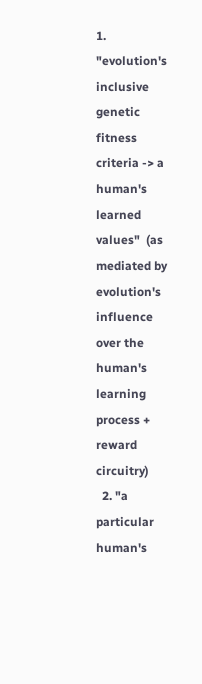1. "evolution's inclusive genetic fitness criteria -> a human's learned values"  (as mediated by evolution's influence over the human's learning process + reward circuitry)
  2. "a particular human's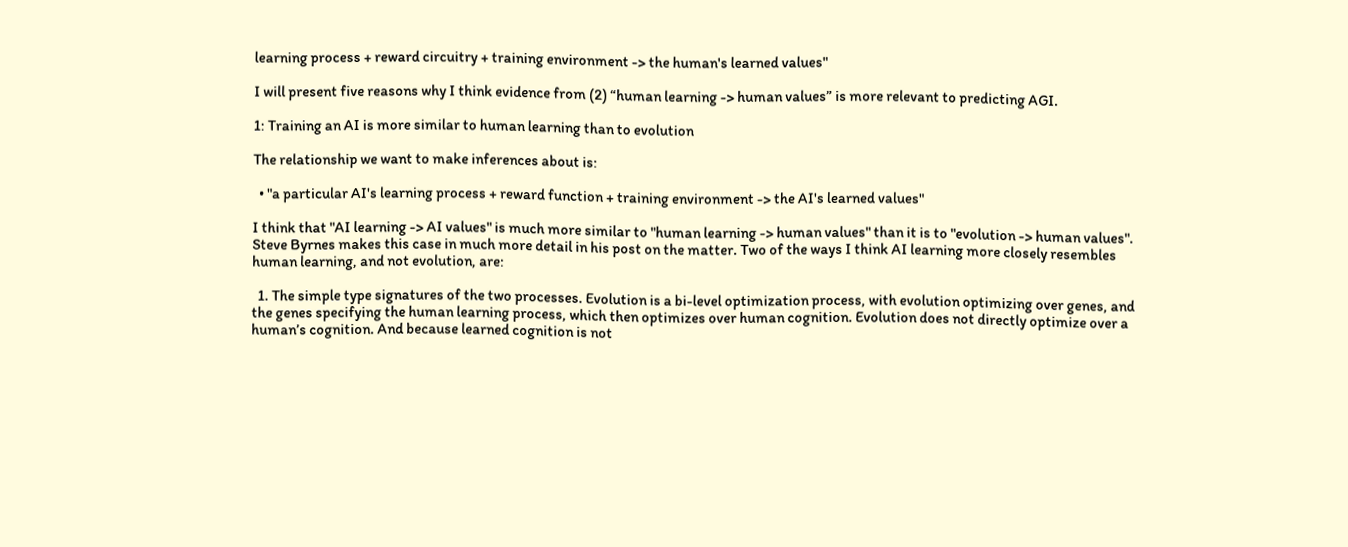learning process + reward circuitry + training environment -> the human's learned values"

I will present five reasons why I think evidence from (2) “human learning -> human values” is more relevant to predicting AGI.

1: Training an AI is more similar to human learning than to evolution

The relationship we want to make inferences about is:

  • "a particular AI's learning process + reward function + training environment -> the AI's learned values"

I think that "AI learning -> AI values" is much more similar to "human learning -> human values" than it is to "evolution -> human values". Steve Byrnes makes this case in much more detail in his post on the matter. Two of the ways I think AI learning more closely resembles human learning, and not evolution, are:

  1. The simple type signatures of the two processes. Evolution is a bi-level optimization process, with evolution optimizing over genes, and the genes specifying the human learning process, which then optimizes over human cognition. Evolution does not directly optimize over a human’s cognition. And because learned cognition is not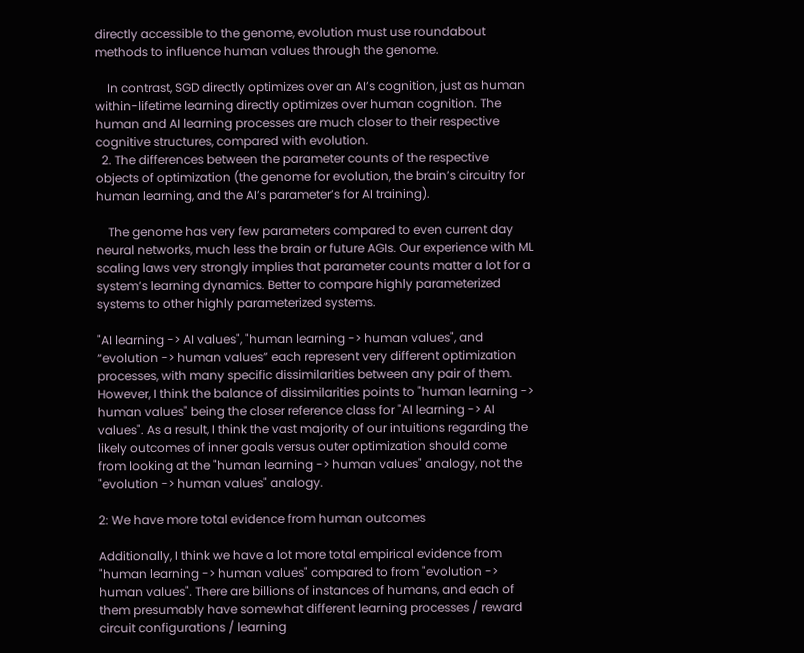directly accessible to the genome, evolution must use roundabout methods to influence human values through the genome.

    In contrast, SGD directly optimizes over an AI’s cognition, just as human within-lifetime learning directly optimizes over human cognition. The human and AI learning processes are much closer to their respective cognitive structures, compared with evolution.
  2. The differences between the parameter counts of the respective objects of optimization (the genome for evolution, the brain’s circuitry for human learning, and the AI’s parameter’s for AI training).

    The genome has very few parameters compared to even current day neural networks, much less the brain or future AGIs. Our experience with ML scaling laws very strongly implies that parameter counts matter a lot for a system’s learning dynamics. Better to compare highly parameterized systems to other highly parameterized systems.

"AI learning -> AI values", "human learning -> human values", and “evolution -> human values” each represent very different optimization processes, with many specific dissimilarities between any pair of them. However, I think the balance of dissimilarities points to "human learning -> human values" being the closer reference class for "AI learning -> AI values". As a result, I think the vast majority of our intuitions regarding the likely outcomes of inner goals versus outer optimization should come from looking at the "human learning -> human values" analogy, not the "evolution -> human values" analogy.

2: We have more total evidence from human outcomes

Additionally, I think we have a lot more total empirical evidence from "human learning -> human values" compared to from "evolution -> human values". There are billions of instances of humans, and each of them presumably have somewhat different learning processes / reward circuit configurations / learning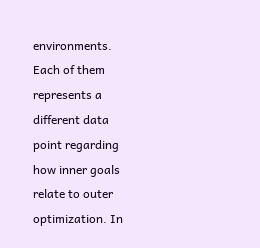environments. Each of them represents a different data point regarding how inner goals relate to outer optimization. In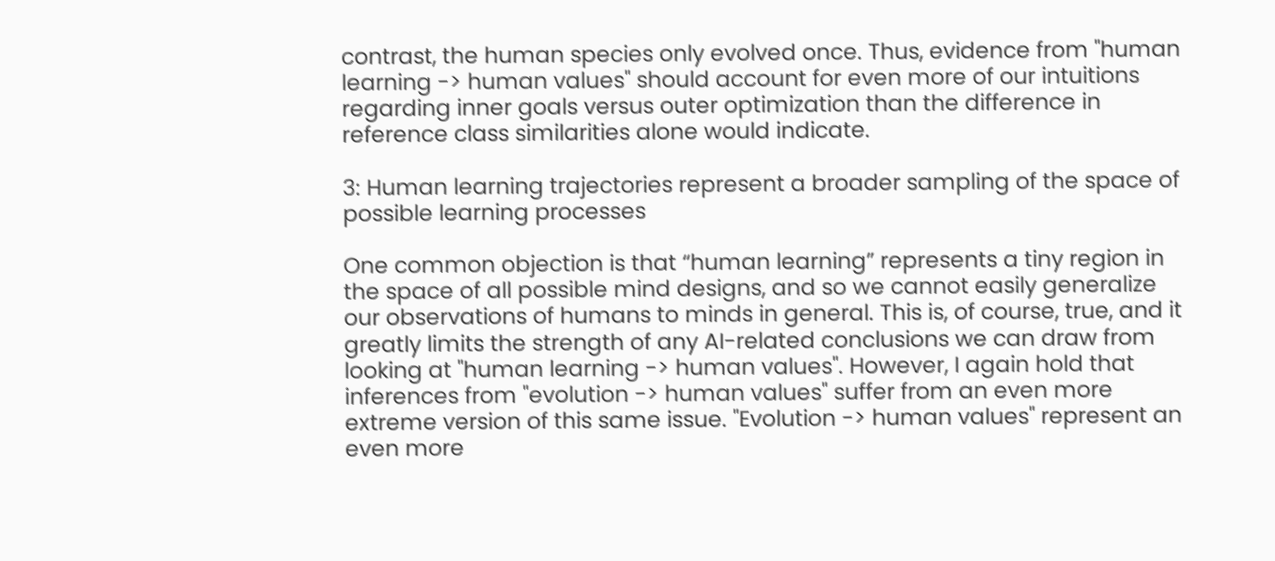contrast, the human species only evolved once. Thus, evidence from "human learning -> human values" should account for even more of our intuitions regarding inner goals versus outer optimization than the difference in reference class similarities alone would indicate.

3: Human learning trajectories represent a broader sampling of the space of possible learning processes

One common objection is that “human learning” represents a tiny region in the space of all possible mind designs, and so we cannot easily generalize our observations of humans to minds in general. This is, of course, true, and it greatly limits the strength of any AI-related conclusions we can draw from looking at "human learning -> human values". However, I again hold that inferences from "evolution -> human values" suffer from an even more extreme version of this same issue. "Evolution -> human values" represent an even more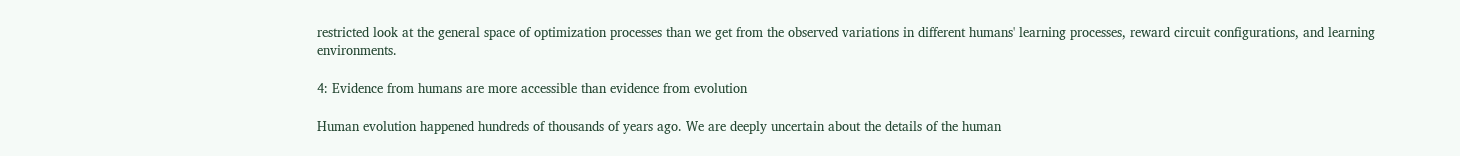restricted look at the general space of optimization processes than we get from the observed variations in different humans' learning processes, reward circuit configurations, and learning environments.

4: Evidence from humans are more accessible than evidence from evolution

Human evolution happened hundreds of thousands of years ago. We are deeply uncertain about the details of the human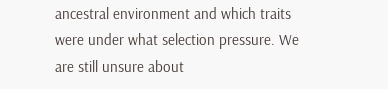ancestral environment and which traits were under what selection pressure. We are still unsure about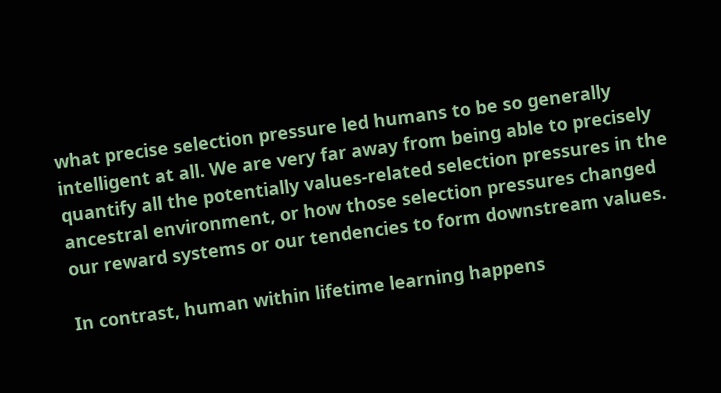what precise selection pressure led humans to be so generally intelligent at all. We are very far away from being able to precisely quantify all the potentially values-related selection pressures in the ancestral environment, or how those selection pressures changed our reward systems or our tendencies to form downstream values.

In contrast, human within lifetime learning happens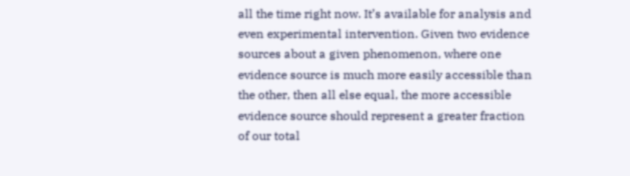all the time right now. It’s available for analysis and even experimental intervention. Given two evidence sources about a given phenomenon, where one evidence source is much more easily accessible than the other, then all else equal, the more accessible evidence source should represent a greater fraction of our total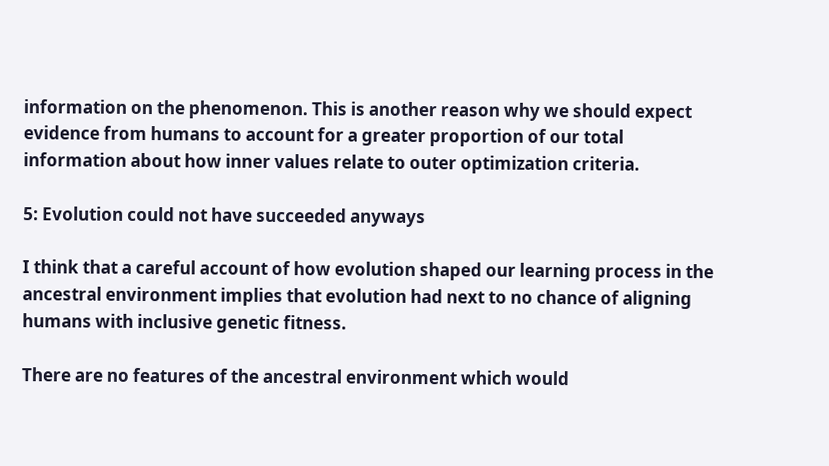information on the phenomenon. This is another reason why we should expect evidence from humans to account for a greater proportion of our total information about how inner values relate to outer optimization criteria.

5: Evolution could not have succeeded anyways

I think that a careful account of how evolution shaped our learning process in the ancestral environment implies that evolution had next to no chance of aligning humans with inclusive genetic fitness.

There are no features of the ancestral environment which would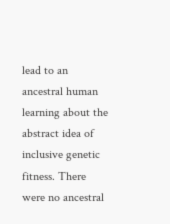lead to an ancestral human learning about the abstract idea of inclusive genetic fitness. There were no ancestral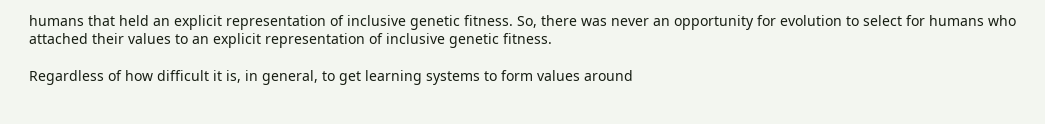humans that held an explicit representation of inclusive genetic fitness. So, there was never an opportunity for evolution to select for humans who attached their values to an explicit representation of inclusive genetic fitness.

Regardless of how difficult it is, in general, to get learning systems to form values around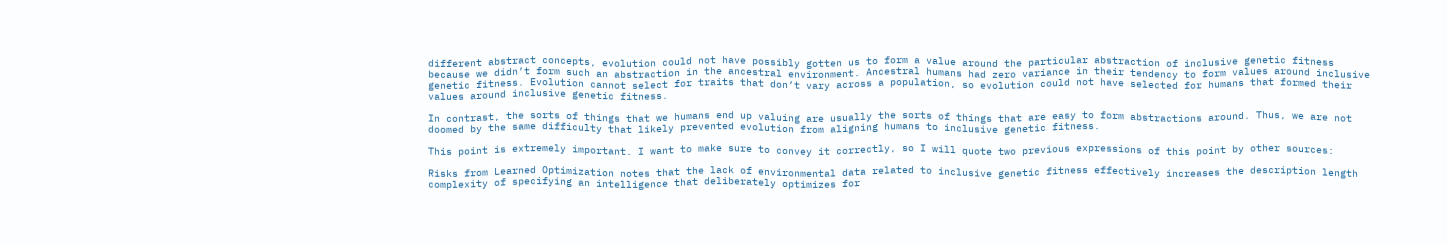different abstract concepts, evolution could not have possibly gotten us to form a value around the particular abstraction of inclusive genetic fitness because we didn’t form such an abstraction in the ancestral environment. Ancestral humans had zero variance in their tendency to form values around inclusive genetic fitness. Evolution cannot select for traits that don’t vary across a population, so evolution could not have selected for humans that formed their values around inclusive genetic fitness.

In contrast, the sorts of things that we humans end up valuing are usually the sorts of things that are easy to form abstractions around. Thus, we are not doomed by the same difficulty that likely prevented evolution from aligning humans to inclusive genetic fitness.

This point is extremely important. I want to make sure to convey it correctly, so I will quote two previous expressions of this point by other sources:

Risks from Learned Optimization notes that the lack of environmental data related to inclusive genetic fitness effectively increases the description length complexity of specifying an intelligence that deliberately optimizes for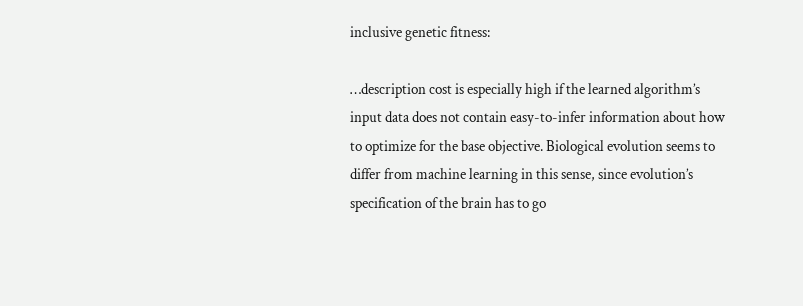inclusive genetic fitness:

…description cost is especially high if the learned algorithm’s input data does not contain easy-to-infer information about how to optimize for the base objective. Biological evolution seems to differ from machine learning in this sense, since evolution’s specification of the brain has to go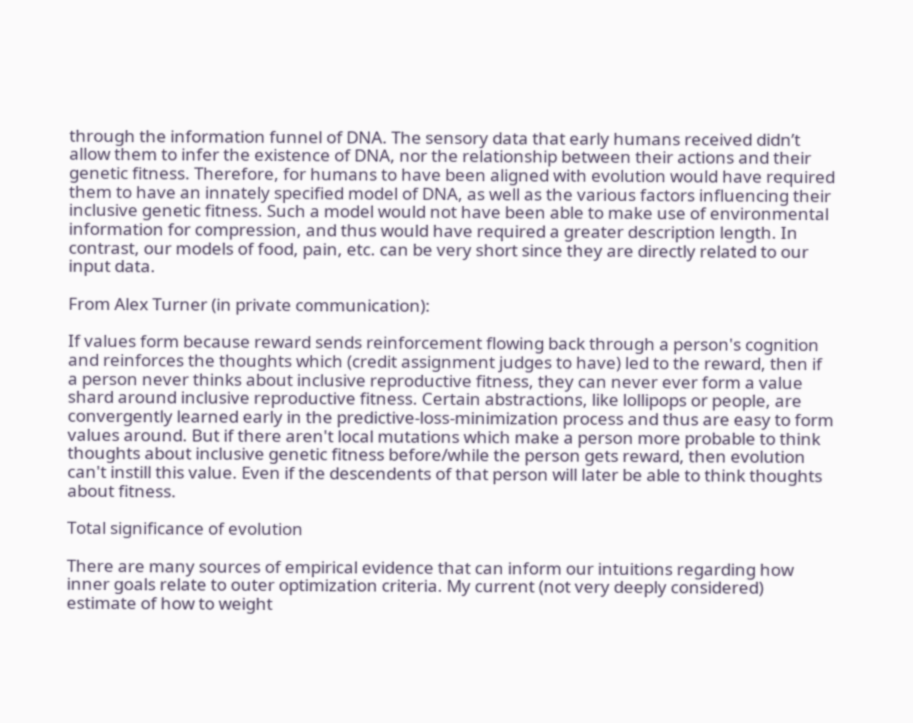through the information funnel of DNA. The sensory data that early humans received didn’t allow them to infer the existence of DNA, nor the relationship between their actions and their genetic fitness. Therefore, for humans to have been aligned with evolution would have required them to have an innately specified model of DNA, as well as the various factors influencing their inclusive genetic fitness. Such a model would not have been able to make use of environmental information for compression, and thus would have required a greater description length. In contrast, our models of food, pain, etc. can be very short since they are directly related to our input data.

From Alex Turner (in private communication):

If values form because reward sends reinforcement flowing back through a person's cognition and reinforces the thoughts which (credit assignment judges to have) led to the reward, then if a person never thinks about inclusive reproductive fitness, they can never ever form a value shard around inclusive reproductive fitness. Certain abstractions, like lollipops or people, are convergently learned early in the predictive-loss-minimization process and thus are easy to form values around. But if there aren't local mutations which make a person more probable to think thoughts about inclusive genetic fitness before/while the person gets reward, then evolution can't instill this value. Even if the descendents of that person will later be able to think thoughts about fitness.

Total significance of evolution

There are many sources of empirical evidence that can inform our intuitions regarding how inner goals relate to outer optimization criteria. My current (not very deeply considered) estimate of how to weight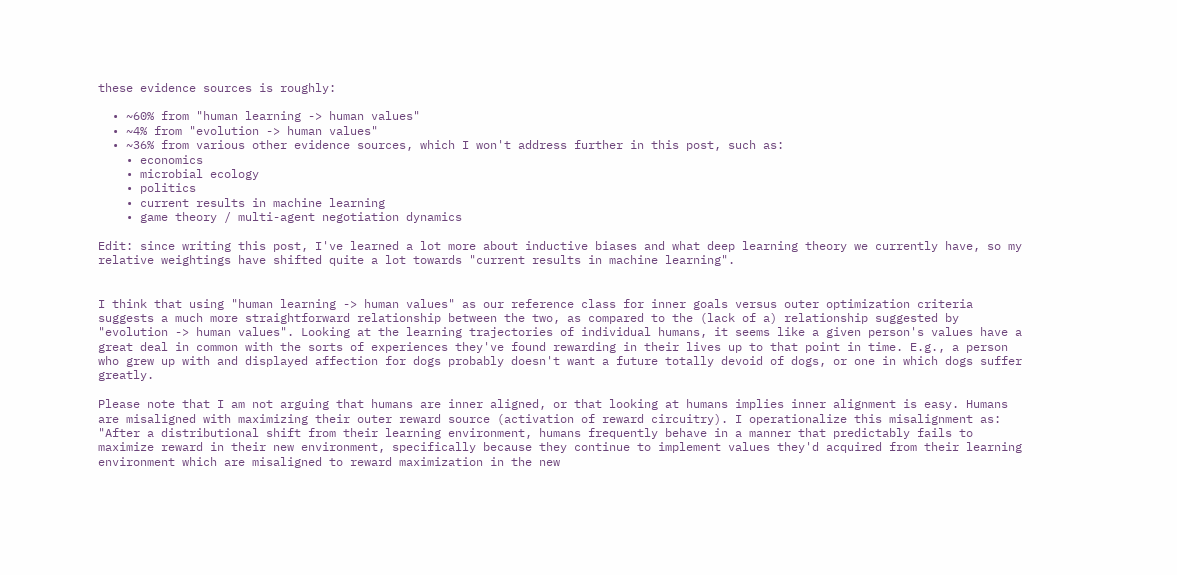these evidence sources is roughly:

  • ~60% from "human learning -> human values"
  • ~4% from "evolution -> human values"
  • ~36% from various other evidence sources, which I won't address further in this post, such as:
    • economics
    • microbial ecology
    • politics
    • current results in machine learning
    • game theory / multi-agent negotiation dynamics

Edit: since writing this post, I've learned a lot more about inductive biases and what deep learning theory we currently have, so my relative weightings have shifted quite a lot towards "current results in machine learning".


I think that using "human learning -> human values" as our reference class for inner goals versus outer optimization criteria suggests a much more straightforward relationship between the two, as compared to the (lack of a) relationship suggested by "evolution -> human values". Looking at the learning trajectories of individual humans, it seems like a given person's values have a great deal in common with the sorts of experiences they've found rewarding in their lives up to that point in time. E.g., a person who grew up with and displayed affection for dogs probably doesn't want a future totally devoid of dogs, or one in which dogs suffer greatly.

Please note that I am not arguing that humans are inner aligned, or that looking at humans implies inner alignment is easy. Humans are misaligned with maximizing their outer reward source (activation of reward circuitry). I operationalize this misalignment as: "After a distributional shift from their learning environment, humans frequently behave in a manner that predictably fails to maximize reward in their new environment, specifically because they continue to implement values they'd acquired from their learning environment which are misaligned to reward maximization in the new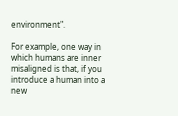environment".

For example, one way in which humans are inner misaligned is that, if you introduce a human into a new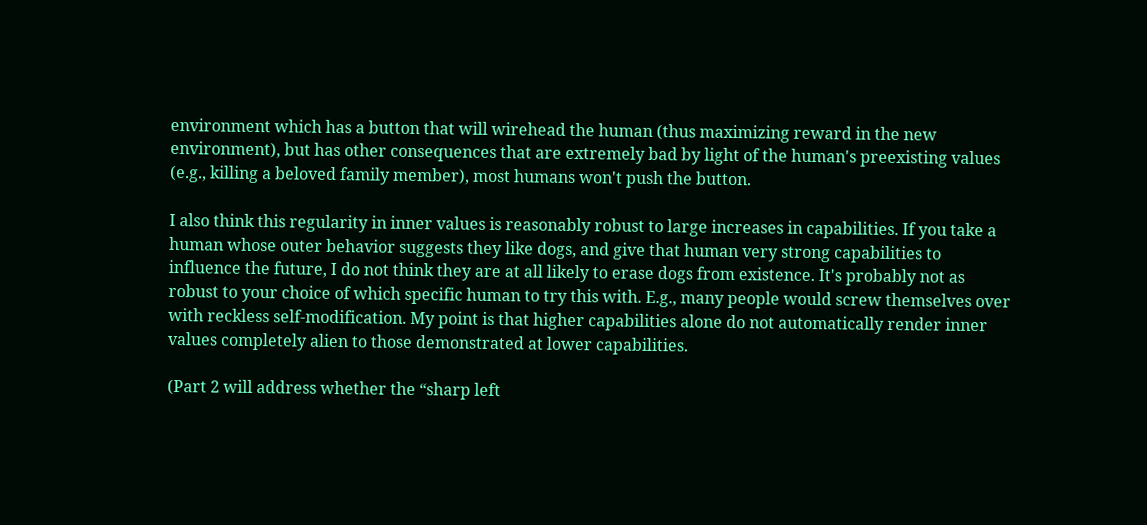environment which has a button that will wirehead the human (thus maximizing reward in the new environment), but has other consequences that are extremely bad by light of the human's preexisting values (e.g., killing a beloved family member), most humans won't push the button.

I also think this regularity in inner values is reasonably robust to large increases in capabilities. If you take a human whose outer behavior suggests they like dogs, and give that human very strong capabilities to influence the future, I do not think they are at all likely to erase dogs from existence. It's probably not as robust to your choice of which specific human to try this with. E.g., many people would screw themselves over with reckless self-modification. My point is that higher capabilities alone do not automatically render inner values completely alien to those demonstrated at lower capabilities.

(Part 2 will address whether the “sharp left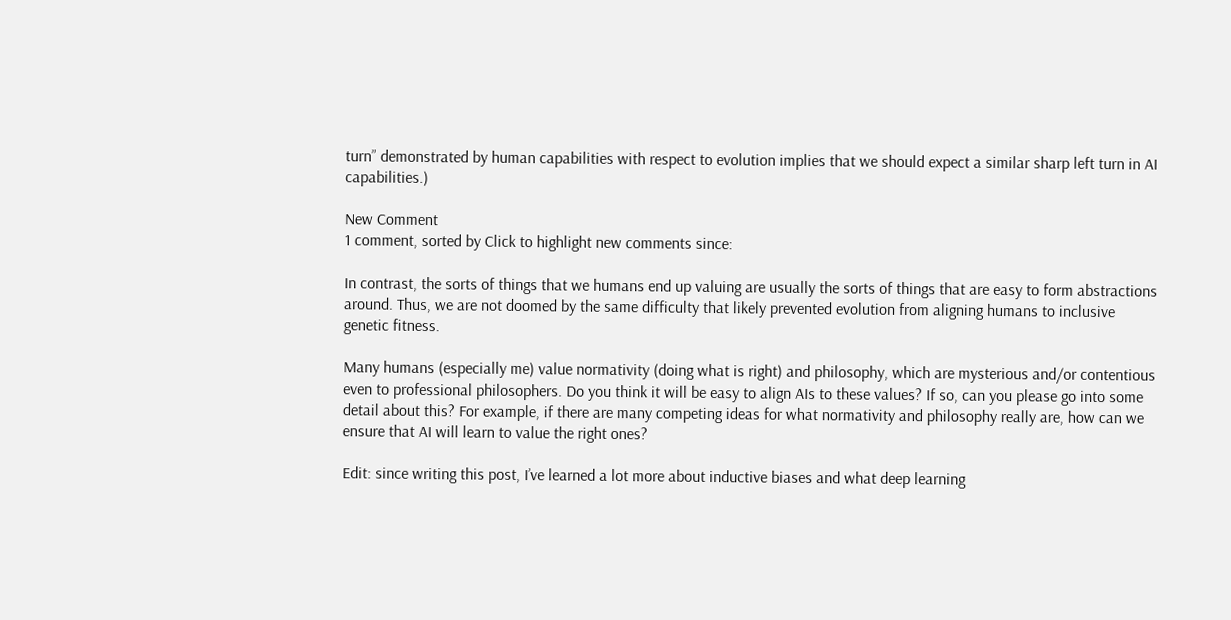turn” demonstrated by human capabilities with respect to evolution implies that we should expect a similar sharp left turn in AI capabilities.)

New Comment
1 comment, sorted by Click to highlight new comments since:

In contrast, the sorts of things that we humans end up valuing are usually the sorts of things that are easy to form abstractions around. Thus, we are not doomed by the same difficulty that likely prevented evolution from aligning humans to inclusive genetic fitness.

Many humans (especially me) value normativity (doing what is right) and philosophy, which are mysterious and/or contentious even to professional philosophers. Do you think it will be easy to align AIs to these values? If so, can you please go into some detail about this? For example, if there are many competing ideas for what normativity and philosophy really are, how can we ensure that AI will learn to value the right ones?

Edit: since writing this post, I’ve learned a lot more about inductive biases and what deep learning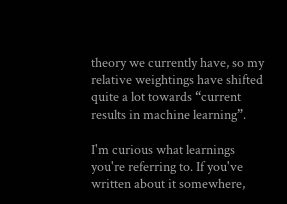theory we currently have, so my relative weightings have shifted quite a lot towards “current results in machine learning”.

I'm curious what learnings you're referring to. If you've written about it somewhere,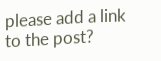please add a link to the post?